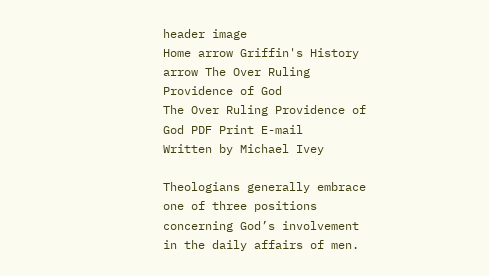header image
Home arrow Griffin's History arrow The Over Ruling Providence of God
The Over Ruling Providence of God PDF Print E-mail
Written by Michael Ivey

Theologians generally embrace one of three positions concerning God’s involvement in the daily affairs of men.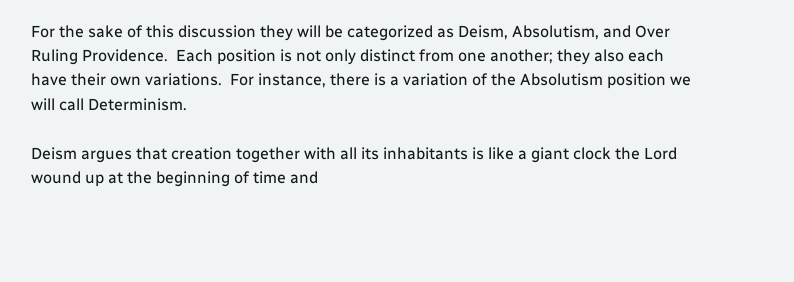For the sake of this discussion they will be categorized as Deism, Absolutism, and Over Ruling Providence.  Each position is not only distinct from one another; they also each have their own variations.  For instance, there is a variation of the Absolutism position we will call Determinism.

Deism argues that creation together with all its inhabitants is like a giant clock the Lord wound up at the beginning of time and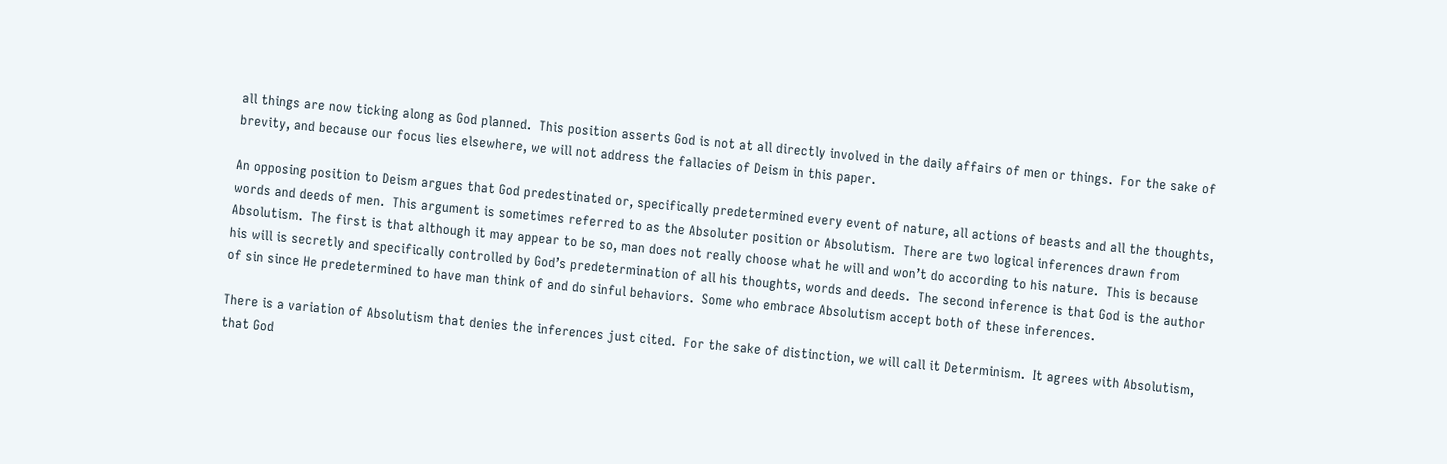all things are now ticking along as God planned.  This position asserts God is not at all directly involved in the daily affairs of men or things.  For the sake of brevity, and because our focus lies elsewhere, we will not address the fallacies of Deism in this paper.

An opposing position to Deism argues that God predestinated or, specifically predetermined every event of nature, all actions of beasts and all the thoughts, words and deeds of men.  This argument is sometimes referred to as the Absoluter position or Absolutism.  There are two logical inferences drawn from Absolutism.  The first is that although it may appear to be so, man does not really choose what he will and won’t do according to his nature.  This is because his will is secretly and specifically controlled by God’s predetermination of all his thoughts, words and deeds.  The second inference is that God is the author of sin since He predetermined to have man think of and do sinful behaviors.  Some who embrace Absolutism accept both of these inferences.

There is a variation of Absolutism that denies the inferences just cited.  For the sake of distinction, we will call it Determinism.  It agrees with Absolutism, that God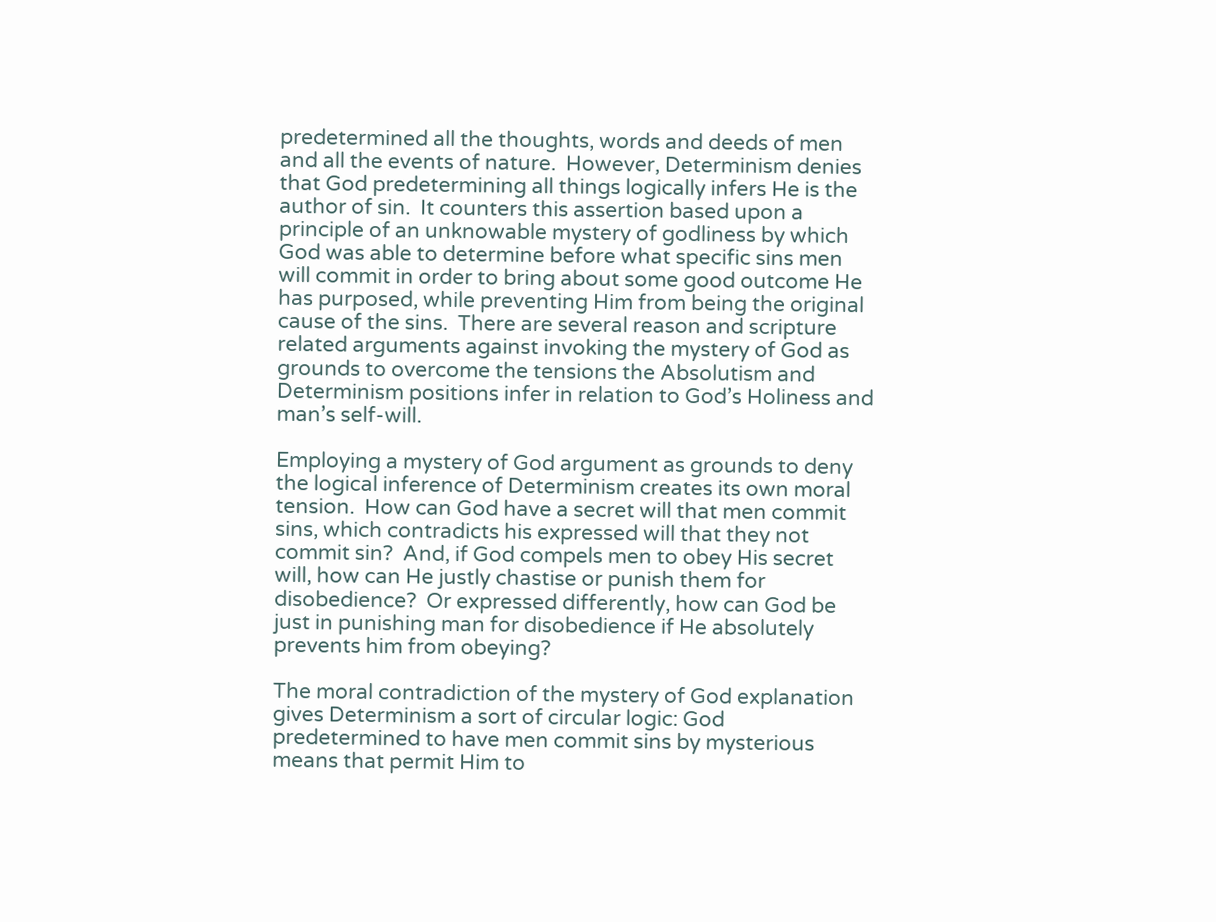predetermined all the thoughts, words and deeds of men and all the events of nature.  However, Determinism denies that God predetermining all things logically infers He is the author of sin.  It counters this assertion based upon a principle of an unknowable mystery of godliness by which God was able to determine before what specific sins men will commit in order to bring about some good outcome He has purposed, while preventing Him from being the original cause of the sins.  There are several reason and scripture related arguments against invoking the mystery of God as grounds to overcome the tensions the Absolutism and Determinism positions infer in relation to God’s Holiness and man’s self-will.

Employing a mystery of God argument as grounds to deny the logical inference of Determinism creates its own moral tension.  How can God have a secret will that men commit sins, which contradicts his expressed will that they not commit sin?  And, if God compels men to obey His secret will, how can He justly chastise or punish them for disobedience?  Or expressed differently, how can God be just in punishing man for disobedience if He absolutely prevents him from obeying?

The moral contradiction of the mystery of God explanation gives Determinism a sort of circular logic: God predetermined to have men commit sins by mysterious means that permit Him to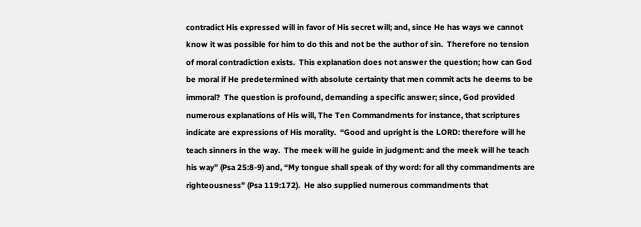contradict His expressed will in favor of His secret will; and, since He has ways we cannot know it was possible for him to do this and not be the author of sin.  Therefore no tension of moral contradiction exists.  This explanation does not answer the question; how can God be moral if He predetermined with absolute certainty that men commit acts he deems to be immoral?  The question is profound, demanding a specific answer; since, God provided numerous explanations of His will, The Ten Commandments for instance, that scriptures indicate are expressions of His morality.  “Good and upright is the LORD: therefore will he teach sinners in the way.  The meek will he guide in judgment: and the meek will he teach his way” (Psa 25:8-9) and, “My tongue shall speak of thy word: for all thy commandments are righteousness” (Psa 119:172).  He also supplied numerous commandments that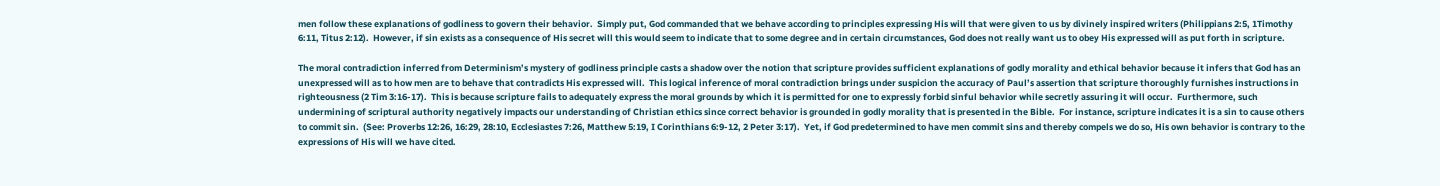men follow these explanations of godliness to govern their behavior.  Simply put, God commanded that we behave according to principles expressing His will that were given to us by divinely inspired writers (Philippians 2:5, 1Timothy 6:11, Titus 2:12).  However, if sin exists as a consequence of His secret will this would seem to indicate that to some degree and in certain circumstances, God does not really want us to obey His expressed will as put forth in scripture.

The moral contradiction inferred from Determinism’s mystery of godliness principle casts a shadow over the notion that scripture provides sufficient explanations of godly morality and ethical behavior because it infers that God has an unexpressed will as to how men are to behave that contradicts His expressed will.  This logical inference of moral contradiction brings under suspicion the accuracy of Paul’s assertion that scripture thoroughly furnishes instructions in righteousness (2 Tim 3:16-17).  This is because scripture fails to adequately express the moral grounds by which it is permitted for one to expressly forbid sinful behavior while secretly assuring it will occur.  Furthermore, such undermining of scriptural authority negatively impacts our understanding of Christian ethics since correct behavior is grounded in godly morality that is presented in the Bible.  For instance, scripture indicates it is a sin to cause others to commit sin.  (See: Proverbs 12:26, 16:29, 28:10, Ecclesiastes 7:26, Matthew 5:19, I Corinthians 6:9-12, 2 Peter 3:17).  Yet, if God predetermined to have men commit sins and thereby compels we do so, His own behavior is contrary to the expressions of His will we have cited.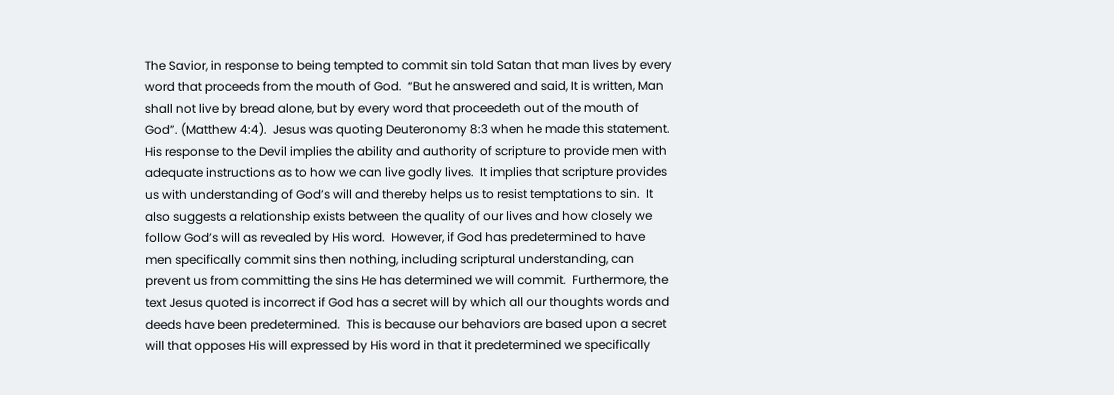The Savior, in response to being tempted to commit sin told Satan that man lives by every word that proceeds from the mouth of God.  “But he answered and said, It is written, Man shall not live by bread alone, but by every word that proceedeth out of the mouth of God”. (Matthew 4:4).  Jesus was quoting Deuteronomy 8:3 when he made this statement.  His response to the Devil implies the ability and authority of scripture to provide men with adequate instructions as to how we can live godly lives.  It implies that scripture provides us with understanding of God’s will and thereby helps us to resist temptations to sin.  It also suggests a relationship exists between the quality of our lives and how closely we follow God’s will as revealed by His word.  However, if God has predetermined to have men specifically commit sins then nothing, including scriptural understanding, can prevent us from committing the sins He has determined we will commit.  Furthermore, the text Jesus quoted is incorrect if God has a secret will by which all our thoughts words and deeds have been predetermined.  This is because our behaviors are based upon a secret will that opposes His will expressed by His word in that it predetermined we specifically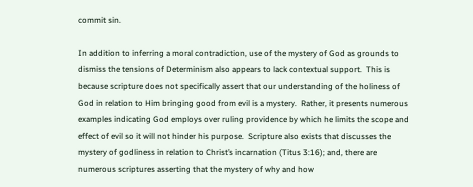commit sin.

In addition to inferring a moral contradiction, use of the mystery of God as grounds to dismiss the tensions of Determinism also appears to lack contextual support.  This is because scripture does not specifically assert that our understanding of the holiness of God in relation to Him bringing good from evil is a mystery.  Rather, it presents numerous examples indicating God employs over ruling providence by which he limits the scope and effect of evil so it will not hinder his purpose.  Scripture also exists that discusses the mystery of godliness in relation to Christ’s incarnation (Titus 3:16); and, there are numerous scriptures asserting that the mystery of why and how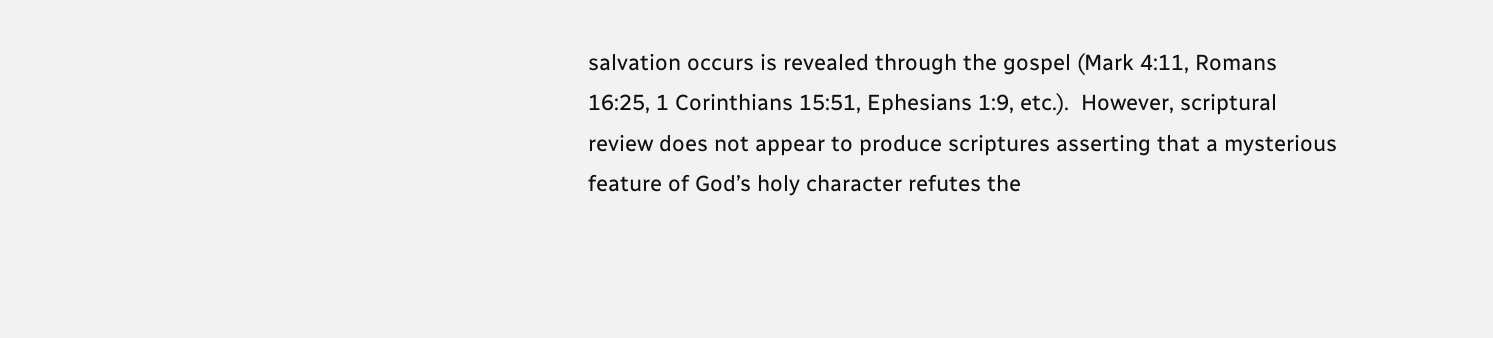salvation occurs is revealed through the gospel (Mark 4:11, Romans 16:25, 1 Corinthians 15:51, Ephesians 1:9, etc.).  However, scriptural review does not appear to produce scriptures asserting that a mysterious feature of God’s holy character refutes the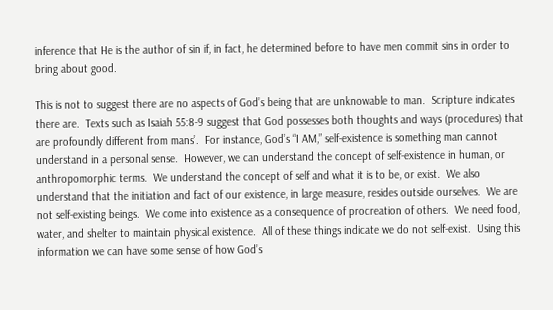inference that He is the author of sin if, in fact, he determined before to have men commit sins in order to bring about good.

This is not to suggest there are no aspects of God’s being that are unknowable to man.  Scripture indicates there are.  Texts such as Isaiah 55:8-9 suggest that God possesses both thoughts and ways (procedures) that are profoundly different from mans’.  For instance, God’s “I AM,” self-existence is something man cannot understand in a personal sense.  However, we can understand the concept of self-existence in human, or anthropomorphic terms.  We understand the concept of self and what it is to be, or exist.  We also understand that the initiation and fact of our existence, in large measure, resides outside ourselves.  We are not self-existing beings.  We come into existence as a consequence of procreation of others.  We need food, water, and shelter to maintain physical existence.  All of these things indicate we do not self-exist.  Using this information we can have some sense of how God’s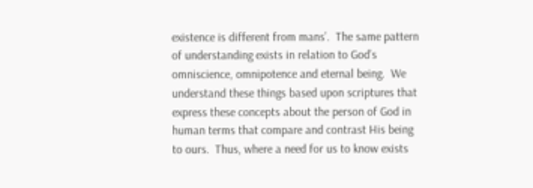existence is different from mans’.  The same pattern of understanding exists in relation to God’s omniscience, omnipotence and eternal being.  We understand these things based upon scriptures that express these concepts about the person of God in human terms that compare and contrast His being to ours.  Thus, where a need for us to know exists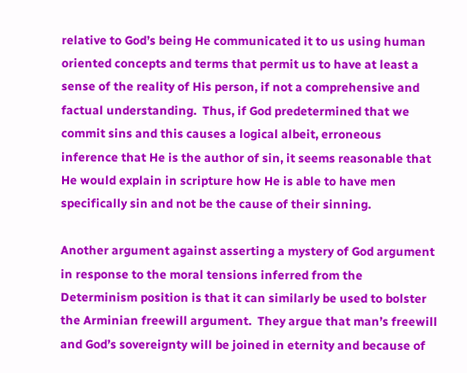relative to God’s being He communicated it to us using human oriented concepts and terms that permit us to have at least a sense of the reality of His person, if not a comprehensive and factual understanding.  Thus, if God predetermined that we commit sins and this causes a logical albeit, erroneous inference that He is the author of sin, it seems reasonable that He would explain in scripture how He is able to have men specifically sin and not be the cause of their sinning.

Another argument against asserting a mystery of God argument in response to the moral tensions inferred from the Determinism position is that it can similarly be used to bolster the Arminian freewill argument.  They argue that man’s freewill and God’s sovereignty will be joined in eternity and because of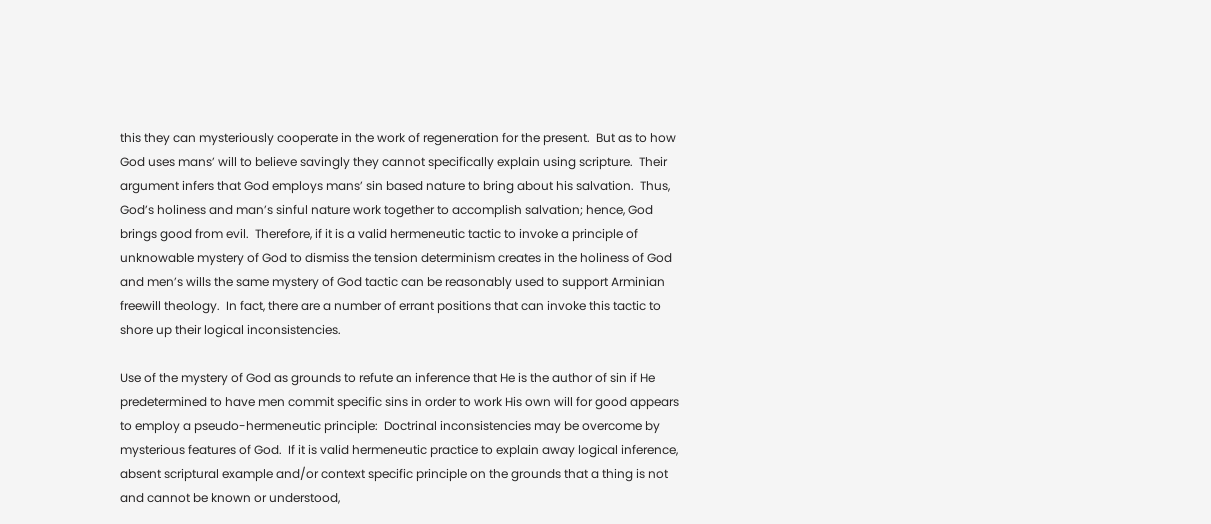this they can mysteriously cooperate in the work of regeneration for the present.  But as to how God uses mans’ will to believe savingly they cannot specifically explain using scripture.  Their argument infers that God employs mans’ sin based nature to bring about his salvation.  Thus, God’s holiness and man’s sinful nature work together to accomplish salvation; hence, God brings good from evil.  Therefore, if it is a valid hermeneutic tactic to invoke a principle of unknowable mystery of God to dismiss the tension determinism creates in the holiness of God and men’s wills the same mystery of God tactic can be reasonably used to support Arminian freewill theology.  In fact, there are a number of errant positions that can invoke this tactic to shore up their logical inconsistencies.

Use of the mystery of God as grounds to refute an inference that He is the author of sin if He predetermined to have men commit specific sins in order to work His own will for good appears to employ a pseudo-hermeneutic principle:  Doctrinal inconsistencies may be overcome by mysterious features of God.  If it is valid hermeneutic practice to explain away logical inference, absent scriptural example and/or context specific principle on the grounds that a thing is not and cannot be known or understood,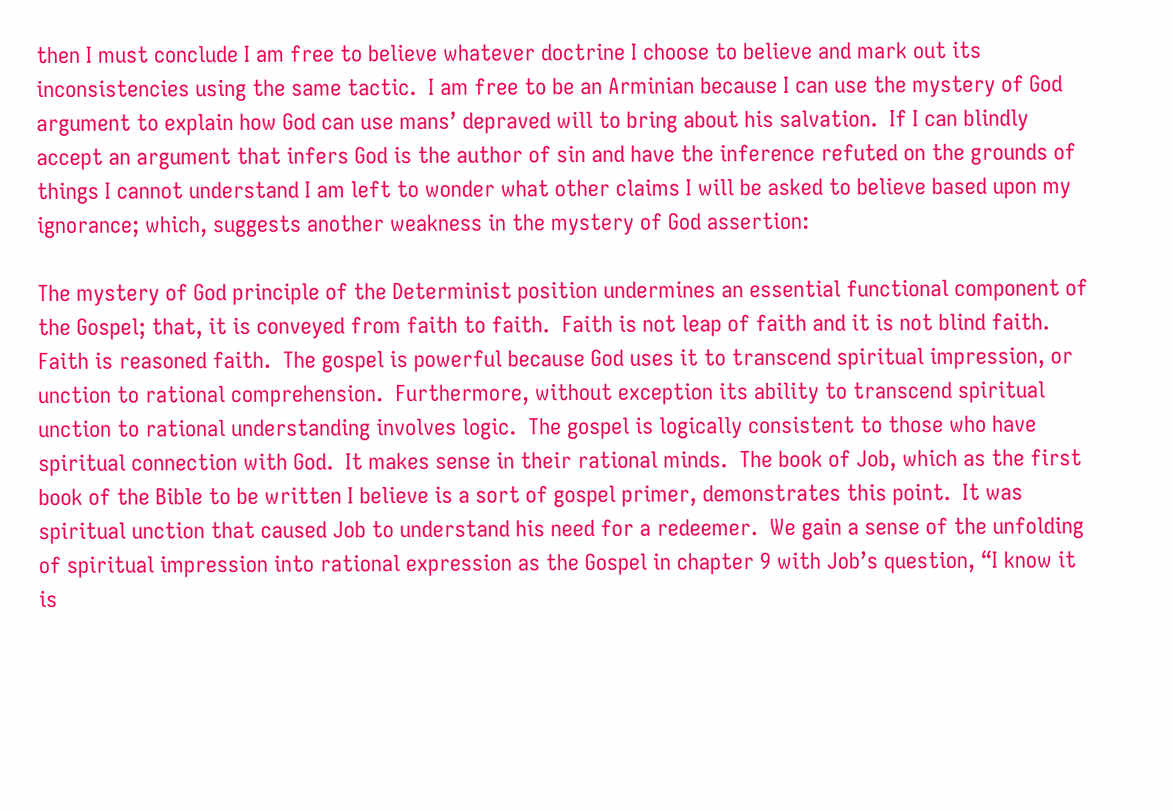then I must conclude I am free to believe whatever doctrine I choose to believe and mark out its inconsistencies using the same tactic.  I am free to be an Arminian because I can use the mystery of God argument to explain how God can use mans’ depraved will to bring about his salvation.  If I can blindly accept an argument that infers God is the author of sin and have the inference refuted on the grounds of things I cannot understand I am left to wonder what other claims I will be asked to believe based upon my ignorance; which, suggests another weakness in the mystery of God assertion:

The mystery of God principle of the Determinist position undermines an essential functional component of the Gospel; that, it is conveyed from faith to faith.  Faith is not leap of faith and it is not blind faith.  Faith is reasoned faith.  The gospel is powerful because God uses it to transcend spiritual impression, or unction to rational comprehension.  Furthermore, without exception its ability to transcend spiritual unction to rational understanding involves logic.  The gospel is logically consistent to those who have spiritual connection with God.  It makes sense in their rational minds.  The book of Job, which as the first book of the Bible to be written I believe is a sort of gospel primer, demonstrates this point.  It was spiritual unction that caused Job to understand his need for a redeemer.  We gain a sense of the unfolding of spiritual impression into rational expression as the Gospel in chapter 9 with Job’s question, “I know it is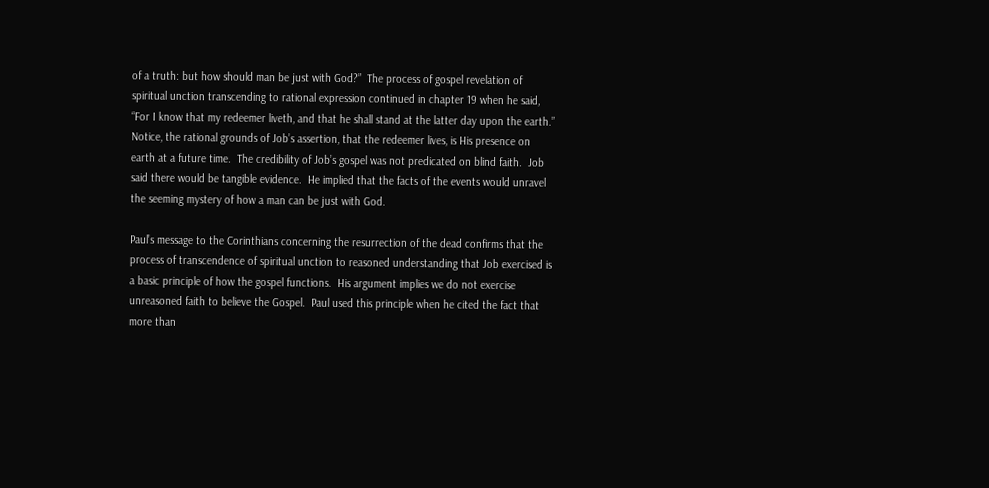of a truth: but how should man be just with God?”  The process of gospel revelation of spiritual unction transcending to rational expression continued in chapter 19 when he said, “For I know that my redeemer liveth, and that he shall stand at the latter day upon the earth.”  Notice, the rational grounds of Job’s assertion, that the redeemer lives, is His presence on earth at a future time.  The credibility of Job’s gospel was not predicated on blind faith.  Job said there would be tangible evidence.  He implied that the facts of the events would unravel the seeming mystery of how a man can be just with God.

Paul’s message to the Corinthians concerning the resurrection of the dead confirms that the process of transcendence of spiritual unction to reasoned understanding that Job exercised is a basic principle of how the gospel functions.  His argument implies we do not exercise unreasoned faith to believe the Gospel.  Paul used this principle when he cited the fact that more than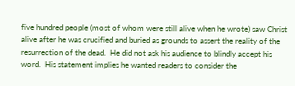five hundred people (most of whom were still alive when he wrote) saw Christ alive after he was crucified and buried as grounds to assert the reality of the resurrection of the dead.  He did not ask his audience to blindly accept his word.  His statement implies he wanted readers to consider the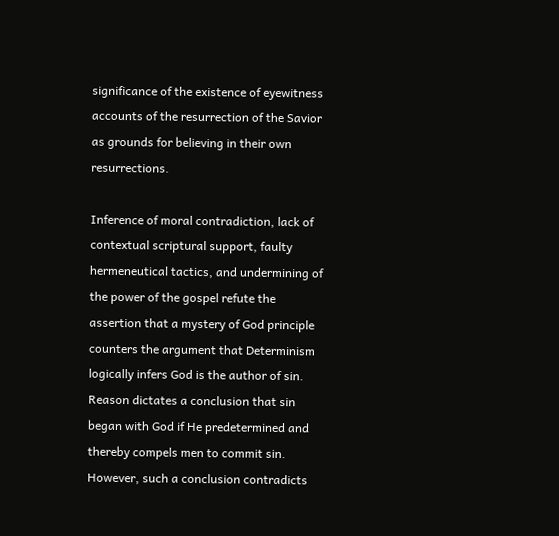significance of the existence of eyewitness accounts of the resurrection of the Savior as grounds for believing in their own resurrections.

Inference of moral contradiction, lack of contextual scriptural support, faulty hermeneutical tactics, and undermining of the power of the gospel refute the assertion that a mystery of God principle counters the argument that Determinism logically infers God is the author of sin.  Reason dictates a conclusion that sin began with God if He predetermined and thereby compels men to commit sin.  However, such a conclusion contradicts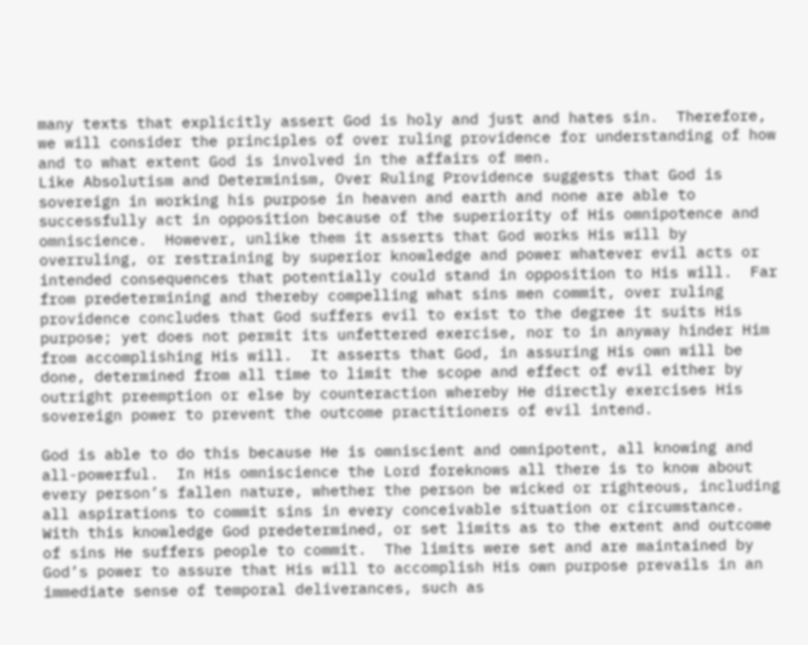many texts that explicitly assert God is holy and just and hates sin.  Therefore, we will consider the principles of over ruling providence for understanding of how and to what extent God is involved in the affairs of men.
Like Absolutism and Determinism, Over Ruling Providence suggests that God is sovereign in working his purpose in heaven and earth and none are able to successfully act in opposition because of the superiority of His omnipotence and omniscience.  However, unlike them it asserts that God works His will by overruling, or restraining by superior knowledge and power whatever evil acts or intended consequences that potentially could stand in opposition to His will.  Far from predetermining and thereby compelling what sins men commit, over ruling providence concludes that God suffers evil to exist to the degree it suits His purpose; yet does not permit its unfettered exercise, nor to in anyway hinder Him from accomplishing His will.  It asserts that God, in assuring His own will be done, determined from all time to limit the scope and effect of evil either by outright preemption or else by counteraction whereby He directly exercises His sovereign power to prevent the outcome practitioners of evil intend.

God is able to do this because He is omniscient and omnipotent, all knowing and all-powerful.  In His omniscience the Lord foreknows all there is to know about every person’s fallen nature, whether the person be wicked or righteous, including all aspirations to commit sins in every conceivable situation or circumstance.  With this knowledge God predetermined, or set limits as to the extent and outcome of sins He suffers people to commit.  The limits were set and are maintained by God’s power to assure that His will to accomplish His own purpose prevails in an immediate sense of temporal deliverances, such as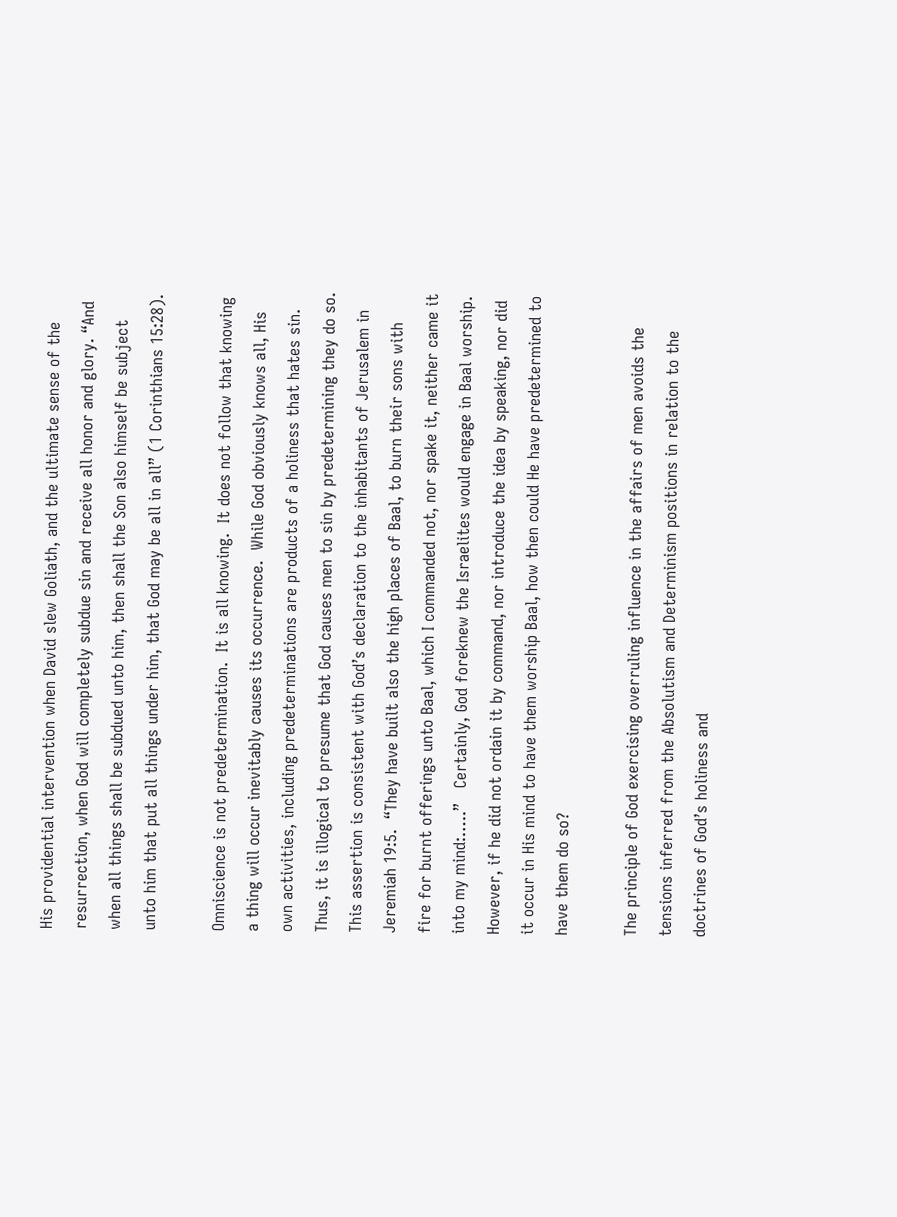His providential intervention when David slew Goliath, and the ultimate sense of the resurrection, when God will completely subdue sin and receive all honor and glory. “And when all things shall be subdued unto him, then shall the Son also himself be subject unto him that put all things under him, that God may be all in all” (1 Corinthians 15:28).

Omniscience is not predetermination.  It is all knowing.  It does not follow that knowing a thing will occur inevitably causes its occurrence.  While God obviously knows all, His own activities, including predeterminations are products of a holiness that hates sin.  Thus, it is illogical to presume that God causes men to sin by predetermining they do so.  This assertion is consistent with God’s declaration to the inhabitants of Jerusalem in Jeremiah 19:5.  “They have built also the high places of Baal, to burn their sons with fire for burnt offerings unto Baal, which I commanded not, nor spake it, neither came it into my mind:…..”   Certainly, God foreknew the Israelites would engage in Baal worship.  However, if he did not ordain it by command, nor introduce the idea by speaking, nor did it occur in His mind to have them worship Baal, how then could He have predetermined to have them do so?

The principle of God exercising overruling influence in the affairs of men avoids the tensions inferred from the Absolutism and Determinism positions in relation to the doctrines of God’s holiness and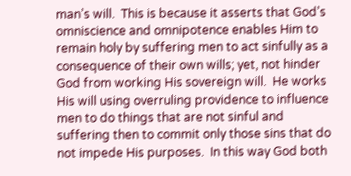man’s will.  This is because it asserts that God’s omniscience and omnipotence enables Him to remain holy by suffering men to act sinfully as a consequence of their own wills; yet, not hinder God from working His sovereign will.  He works His will using overruling providence to influence men to do things that are not sinful and suffering then to commit only those sins that do not impede His purposes.  In this way God both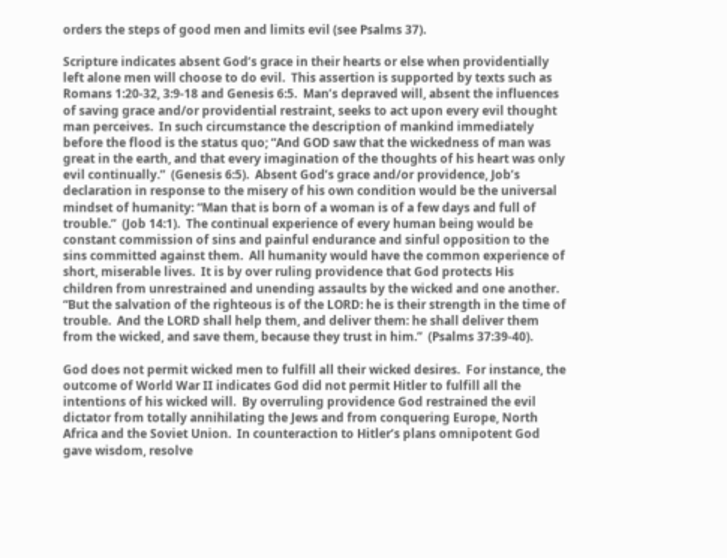orders the steps of good men and limits evil (see Psalms 37).

Scripture indicates absent God’s grace in their hearts or else when providentially left alone men will choose to do evil.  This assertion is supported by texts such as Romans 1:20-32, 3:9-18 and Genesis 6:5.  Man’s depraved will, absent the influences of saving grace and/or providential restraint, seeks to act upon every evil thought man perceives.  In such circumstance the description of mankind immediately before the flood is the status quo; “And GOD saw that the wickedness of man was great in the earth, and that every imagination of the thoughts of his heart was only evil continually.”  (Genesis 6:5).  Absent God’s grace and/or providence, Job’s declaration in response to the misery of his own condition would be the universal mindset of humanity: “Man that is born of a woman is of a few days and full of trouble.”  (Job 14:1).  The continual experience of every human being would be constant commission of sins and painful endurance and sinful opposition to the sins committed against them.  All humanity would have the common experience of short, miserable lives.  It is by over ruling providence that God protects His children from unrestrained and unending assaults by the wicked and one another.  “But the salvation of the righteous is of the LORD: he is their strength in the time of trouble.  And the LORD shall help them, and deliver them: he shall deliver them from the wicked, and save them, because they trust in him.”  (Psalms 37:39-40).

God does not permit wicked men to fulfill all their wicked desires.  For instance, the outcome of World War II indicates God did not permit Hitler to fulfill all the intentions of his wicked will.  By overruling providence God restrained the evil dictator from totally annihilating the Jews and from conquering Europe, North Africa and the Soviet Union.  In counteraction to Hitler’s plans omnipotent God gave wisdom, resolve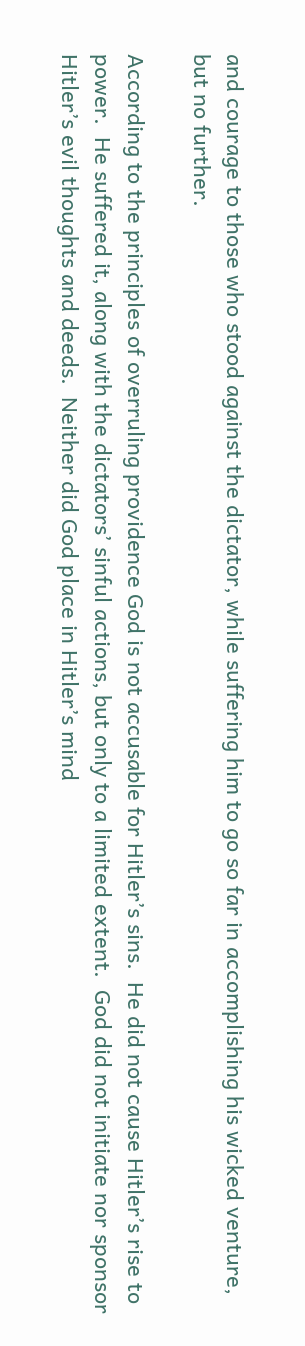and courage to those who stood against the dictator, while suffering him to go so far in accomplishing his wicked venture, but no further.

According to the principles of overruling providence God is not accusable for Hitler’s sins.  He did not cause Hitler’s rise to power.  He suffered it, along with the dictators’ sinful actions, but only to a limited extent.  God did not initiate nor sponsor Hitler’s evil thoughts and deeds.  Neither did God place in Hitler’s mind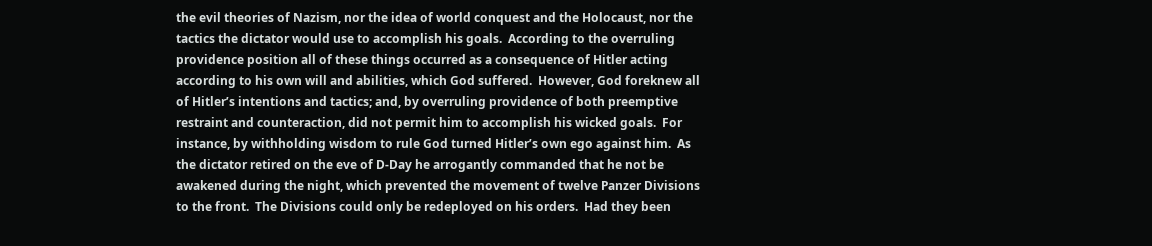the evil theories of Nazism, nor the idea of world conquest and the Holocaust, nor the tactics the dictator would use to accomplish his goals.  According to the overruling providence position all of these things occurred as a consequence of Hitler acting according to his own will and abilities, which God suffered.  However, God foreknew all of Hitler’s intentions and tactics; and, by overruling providence of both preemptive restraint and counteraction, did not permit him to accomplish his wicked goals.  For instance, by withholding wisdom to rule God turned Hitler’s own ego against him.  As the dictator retired on the eve of D-Day he arrogantly commanded that he not be awakened during the night, which prevented the movement of twelve Panzer Divisions to the front.  The Divisions could only be redeployed on his orders.  Had they been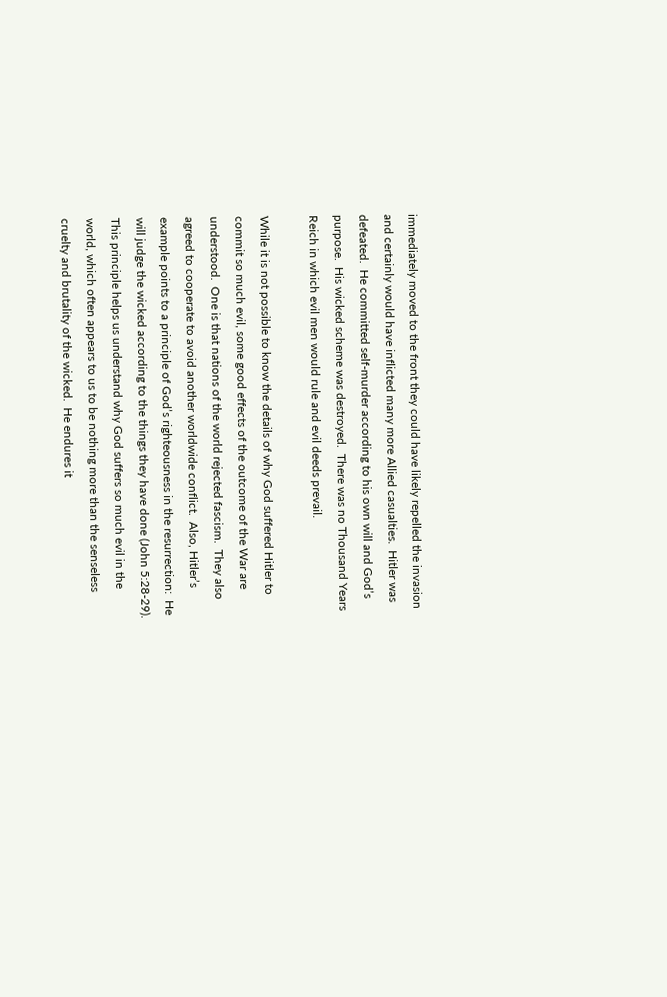immediately moved to the front they could have likely repelled the invasion and certainly would have inflicted many more Allied casualties.  Hitler was defeated.  He committed self-murder according to his own will and God’s purpose.  His wicked scheme was destroyed.  There was no Thousand Years Reich in which evil men would rule and evil deeds prevail.

While it is not possible to know the details of why God suffered Hitler to commit so much evil, some good effects of the outcome of the War are understood.  One is that nations of the world rejected fascism.  They also agreed to cooperate to avoid another worldwide conflict.  Also, Hitler’s example points to a principle of God’s righteousness in the resurrection:  He will judge the wicked according to the things they have done (John 5:28-29).  This principle helps us understand why God suffers so much evil in the world, which often appears to us to be nothing more than the senseless cruelty and brutality of the wicked.  He endures it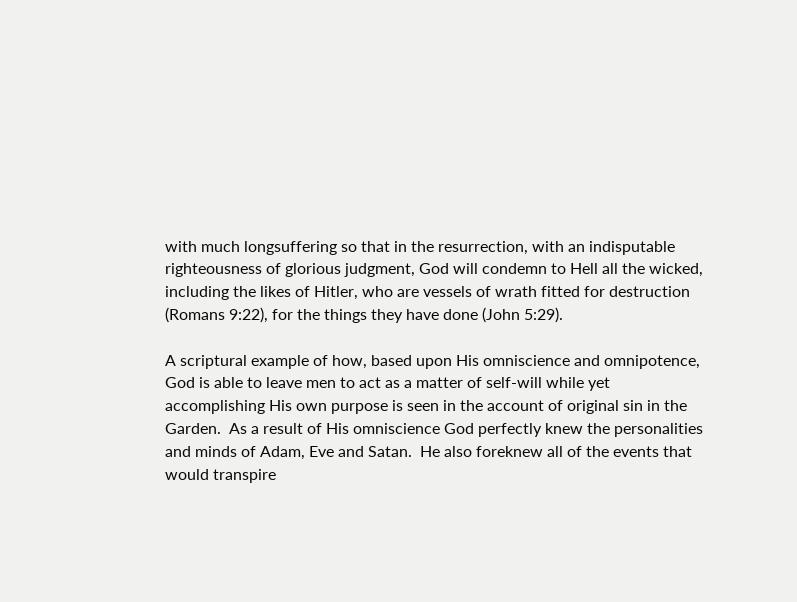with much longsuffering so that in the resurrection, with an indisputable righteousness of glorious judgment, God will condemn to Hell all the wicked, including the likes of Hitler, who are vessels of wrath fitted for destruction (Romans 9:22), for the things they have done (John 5:29).

A scriptural example of how, based upon His omniscience and omnipotence, God is able to leave men to act as a matter of self-will while yet accomplishing His own purpose is seen in the account of original sin in the Garden.  As a result of His omniscience God perfectly knew the personalities and minds of Adam, Eve and Satan.  He also foreknew all of the events that would transpire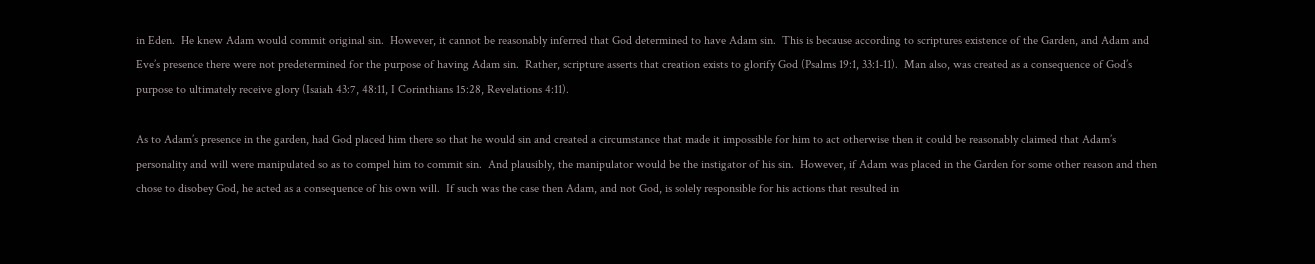in Eden.  He knew Adam would commit original sin.  However, it cannot be reasonably inferred that God determined to have Adam sin.  This is because according to scriptures existence of the Garden, and Adam and Eve’s presence there were not predetermined for the purpose of having Adam sin.  Rather, scripture asserts that creation exists to glorify God (Psalms 19:1, 33:1-11).  Man also, was created as a consequence of God’s purpose to ultimately receive glory (Isaiah 43:7, 48:11, I Corinthians 15:28, Revelations 4:11).

As to Adam’s presence in the garden, had God placed him there so that he would sin and created a circumstance that made it impossible for him to act otherwise then it could be reasonably claimed that Adam’s personality and will were manipulated so as to compel him to commit sin.  And plausibly, the manipulator would be the instigator of his sin.  However, if Adam was placed in the Garden for some other reason and then chose to disobey God, he acted as a consequence of his own will.  If such was the case then Adam, and not God, is solely responsible for his actions that resulted in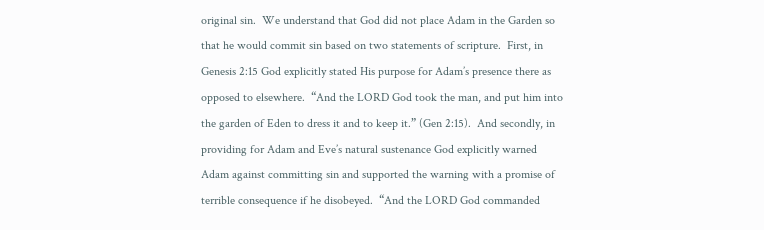original sin.  We understand that God did not place Adam in the Garden so that he would commit sin based on two statements of scripture.  First, in Genesis 2:15 God explicitly stated His purpose for Adam’s presence there as opposed to elsewhere.  “And the LORD God took the man, and put him into the garden of Eden to dress it and to keep it.” (Gen 2:15).  And secondly, in providing for Adam and Eve’s natural sustenance God explicitly warned Adam against committing sin and supported the warning with a promise of terrible consequence if he disobeyed.  “And the LORD God commanded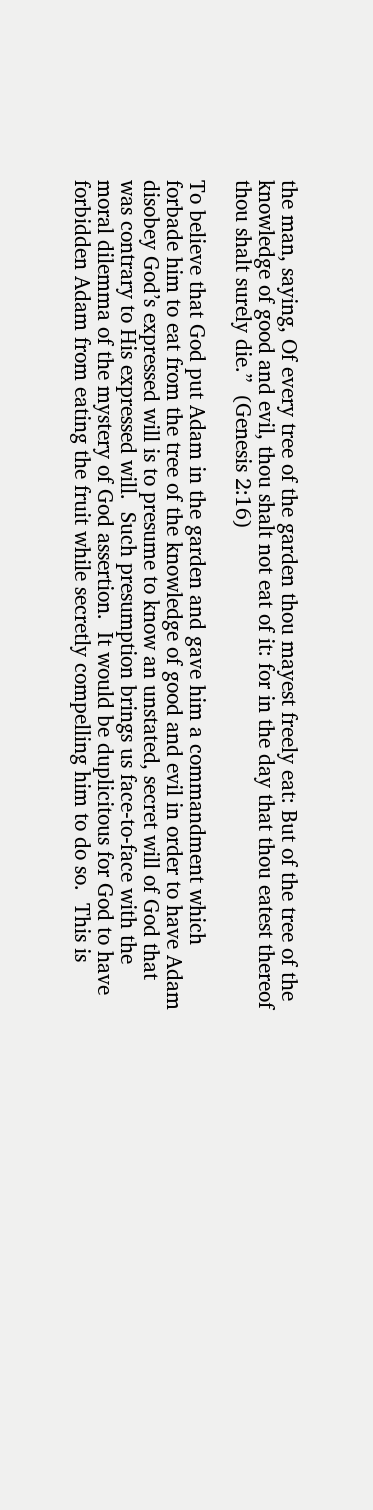the man, saying, Of every tree of the garden thou mayest freely eat: But of the tree of the knowledge of good and evil, thou shalt not eat of it: for in the day that thou eatest thereof thou shalt surely die.”  (Genesis 2:16)

To believe that God put Adam in the garden and gave him a commandment which forbade him to eat from the tree of the knowledge of good and evil in order to have Adam disobey God’s expressed will is to presume to know an unstated, secret will of God that was contrary to His expressed will.  Such presumption brings us face-to-face with the moral dilemma of the mystery of God assertion.  It would be duplicitous for God to have forbidden Adam from eating the fruit while secretly compelling him to do so.  This is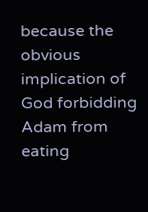because the obvious implication of God forbidding Adam from eating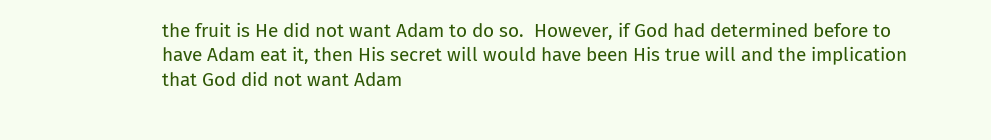the fruit is He did not want Adam to do so.  However, if God had determined before to have Adam eat it, then His secret will would have been His true will and the implication that God did not want Adam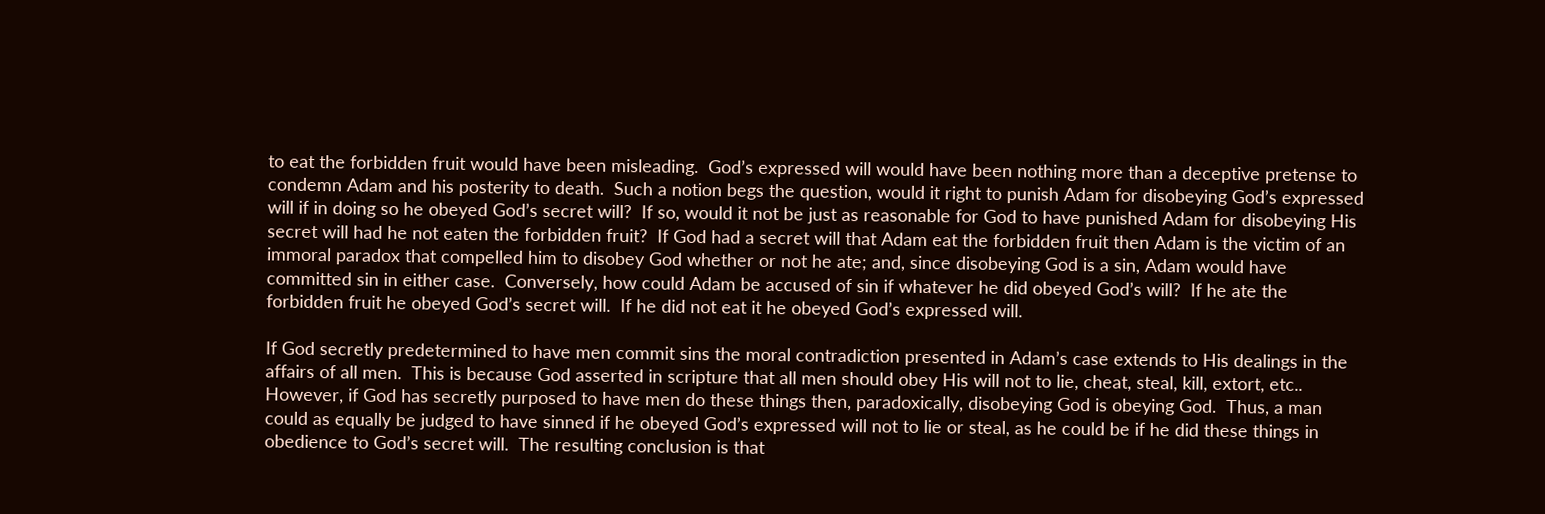to eat the forbidden fruit would have been misleading.  God’s expressed will would have been nothing more than a deceptive pretense to condemn Adam and his posterity to death.  Such a notion begs the question, would it right to punish Adam for disobeying God’s expressed will if in doing so he obeyed God’s secret will?  If so, would it not be just as reasonable for God to have punished Adam for disobeying His secret will had he not eaten the forbidden fruit?  If God had a secret will that Adam eat the forbidden fruit then Adam is the victim of an immoral paradox that compelled him to disobey God whether or not he ate; and, since disobeying God is a sin, Adam would have committed sin in either case.  Conversely, how could Adam be accused of sin if whatever he did obeyed God’s will?  If he ate the forbidden fruit he obeyed God’s secret will.  If he did not eat it he obeyed God’s expressed will.

If God secretly predetermined to have men commit sins the moral contradiction presented in Adam’s case extends to His dealings in the affairs of all men.  This is because God asserted in scripture that all men should obey His will not to lie, cheat, steal, kill, extort, etc..  However, if God has secretly purposed to have men do these things then, paradoxically, disobeying God is obeying God.  Thus, a man could as equally be judged to have sinned if he obeyed God’s expressed will not to lie or steal, as he could be if he did these things in obedience to God’s secret will.  The resulting conclusion is that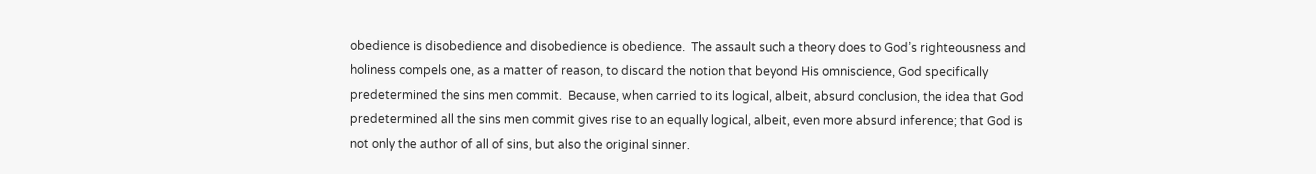obedience is disobedience and disobedience is obedience.  The assault such a theory does to God’s righteousness and holiness compels one, as a matter of reason, to discard the notion that beyond His omniscience, God specifically predetermined the sins men commit.  Because, when carried to its logical, albeit, absurd conclusion, the idea that God predetermined all the sins men commit gives rise to an equally logical, albeit, even more absurd inference; that God is not only the author of all of sins, but also the original sinner.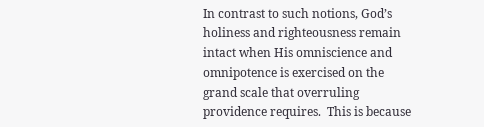In contrast to such notions, God’s holiness and righteousness remain intact when His omniscience and omnipotence is exercised on the grand scale that overruling providence requires.  This is because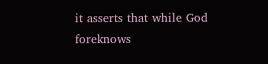it asserts that while God foreknows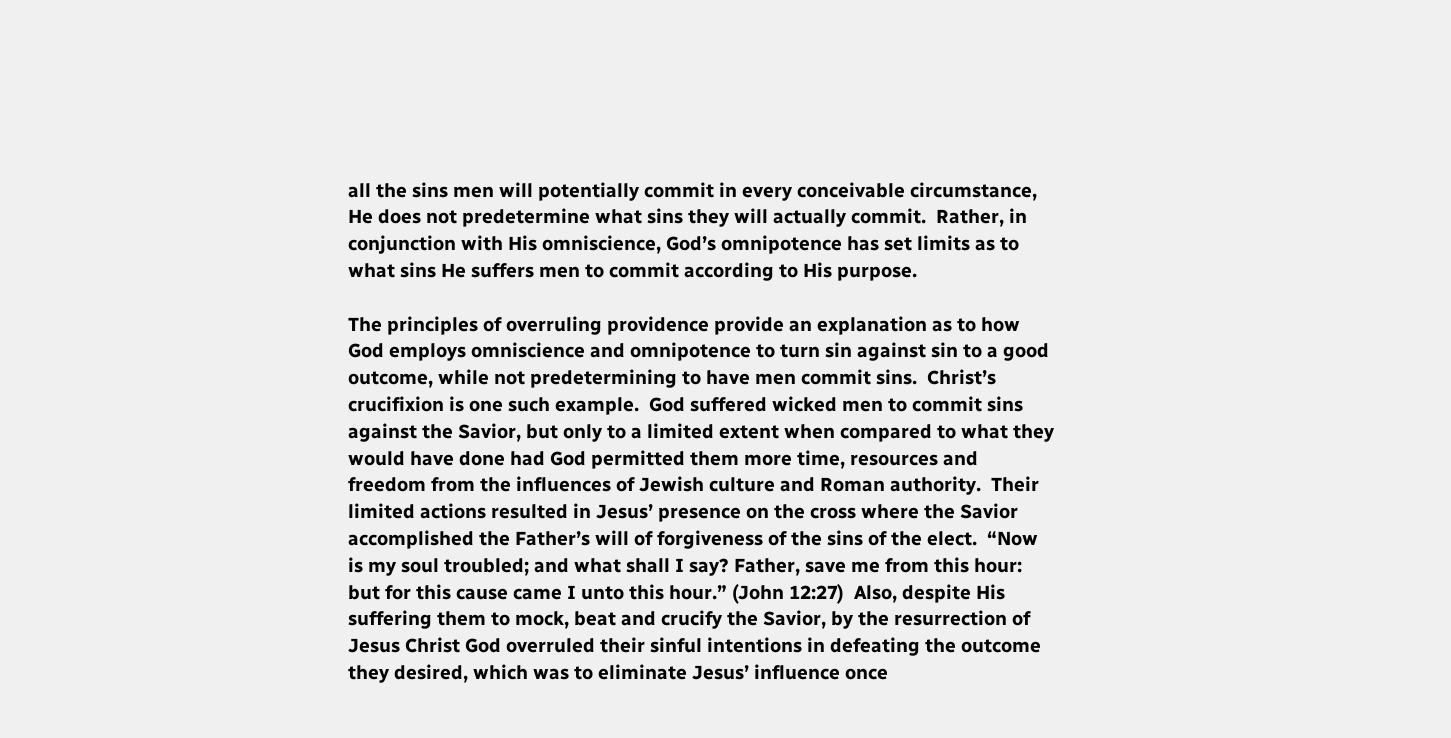all the sins men will potentially commit in every conceivable circumstance, He does not predetermine what sins they will actually commit.  Rather, in conjunction with His omniscience, God’s omnipotence has set limits as to what sins He suffers men to commit according to His purpose.

The principles of overruling providence provide an explanation as to how God employs omniscience and omnipotence to turn sin against sin to a good outcome, while not predetermining to have men commit sins.  Christ’s crucifixion is one such example.  God suffered wicked men to commit sins against the Savior, but only to a limited extent when compared to what they would have done had God permitted them more time, resources and freedom from the influences of Jewish culture and Roman authority.  Their limited actions resulted in Jesus’ presence on the cross where the Savior accomplished the Father’s will of forgiveness of the sins of the elect.  “Now is my soul troubled; and what shall I say? Father, save me from this hour: but for this cause came I unto this hour.” (John 12:27)  Also, despite His suffering them to mock, beat and crucify the Savior, by the resurrection of Jesus Christ God overruled their sinful intentions in defeating the outcome they desired, which was to eliminate Jesus’ influence once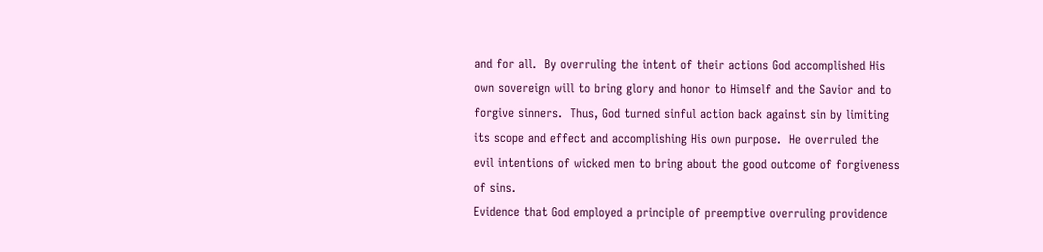and for all.  By overruling the intent of their actions God accomplished His own sovereign will to bring glory and honor to Himself and the Savior and to forgive sinners.  Thus, God turned sinful action back against sin by limiting its scope and effect and accomplishing His own purpose.  He overruled the evil intentions of wicked men to bring about the good outcome of forgiveness of sins.
Evidence that God employed a principle of preemptive overruling providence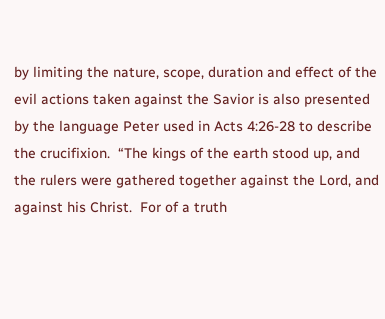by limiting the nature, scope, duration and effect of the evil actions taken against the Savior is also presented by the language Peter used in Acts 4:26-28 to describe the crucifixion.  “The kings of the earth stood up, and the rulers were gathered together against the Lord, and against his Christ.  For of a truth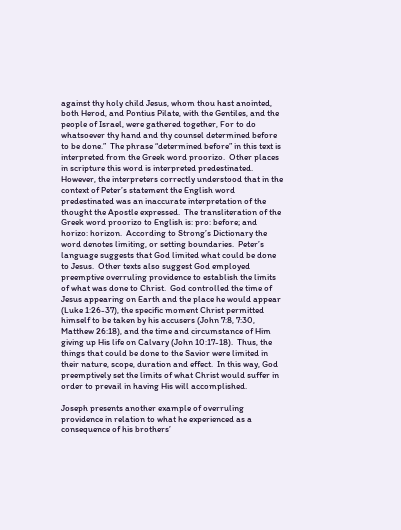against thy holy child Jesus, whom thou hast anointed, both Herod, and Pontius Pilate, with the Gentiles, and the people of Israel, were gathered together, For to do whatsoever thy hand and thy counsel determined before to be done.”  The phrase “determined before” in this text is interpreted from the Greek word proorizo.  Other places in scripture this word is interpreted predestinated.  However, the interpreters correctly understood that in the context of Peter’s statement the English word predestinated was an inaccurate interpretation of the thought the Apostle expressed.  The transliteration of the Greek word proorizo to English is: pro: before; and horizo: horizon.  According to Strong’s Dictionary the word denotes limiting, or setting boundaries.  Peter’s language suggests that God limited what could be done to Jesus.  Other texts also suggest God employed preemptive overruling providence to establish the limits of what was done to Christ.  God controlled the time of Jesus appearing on Earth and the place he would appear (Luke 1:26-37), the specific moment Christ permitted himself to be taken by his accusers (John 7:8, 7:30, Matthew 26:18), and the time and circumstance of Him giving up His life on Calvary (John 10:17-18).  Thus, the things that could be done to the Savior were limited in their nature, scope, duration and effect.  In this way, God preemptively set the limits of what Christ would suffer in order to prevail in having His will accomplished.

Joseph presents another example of overruling providence in relation to what he experienced as a consequence of his brothers’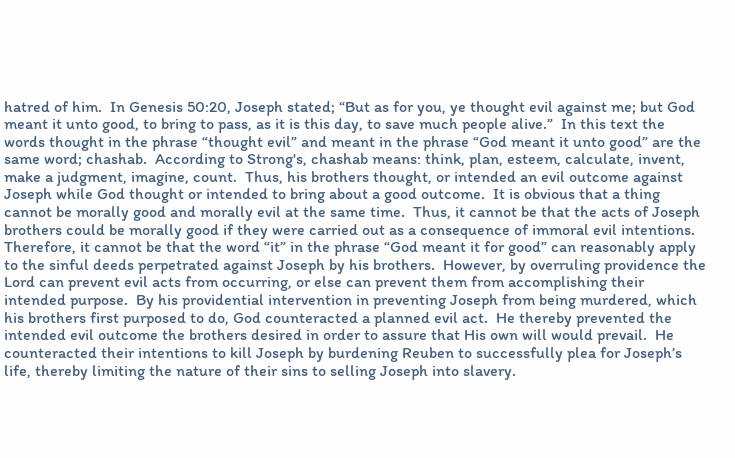hatred of him.  In Genesis 50:20, Joseph stated; “But as for you, ye thought evil against me; but God meant it unto good, to bring to pass, as it is this day, to save much people alive.”  In this text the words thought in the phrase “thought evil” and meant in the phrase “God meant it unto good” are the same word; chashab.  According to Strong's, chashab means: think, plan, esteem, calculate, invent, make a judgment, imagine, count.  Thus, his brothers thought, or intended an evil outcome against Joseph while God thought or intended to bring about a good outcome.  It is obvious that a thing cannot be morally good and morally evil at the same time.  Thus, it cannot be that the acts of Joseph brothers could be morally good if they were carried out as a consequence of immoral evil intentions.  Therefore, it cannot be that the word “it” in the phrase “God meant it for good” can reasonably apply to the sinful deeds perpetrated against Joseph by his brothers.  However, by overruling providence the Lord can prevent evil acts from occurring, or else can prevent them from accomplishing their intended purpose.  By his providential intervention in preventing Joseph from being murdered, which his brothers first purposed to do, God counteracted a planned evil act.  He thereby prevented the intended evil outcome the brothers desired in order to assure that His own will would prevail.  He counteracted their intentions to kill Joseph by burdening Reuben to successfully plea for Joseph’s life, thereby limiting the nature of their sins to selling Joseph into slavery.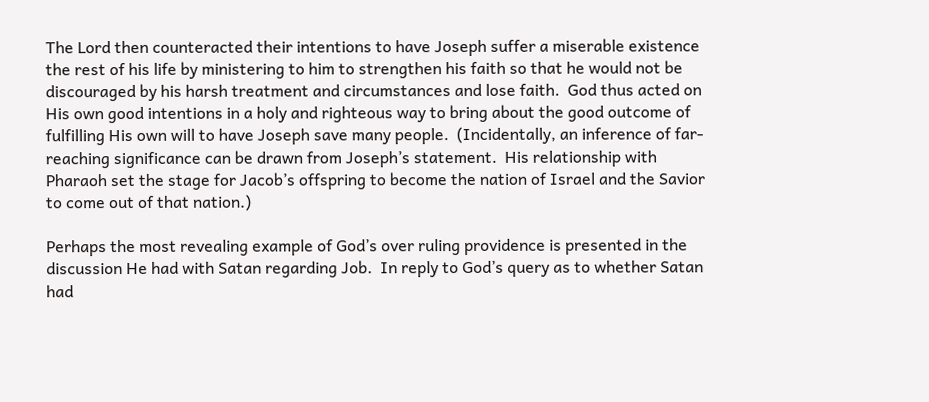The Lord then counteracted their intentions to have Joseph suffer a miserable existence the rest of his life by ministering to him to strengthen his faith so that he would not be discouraged by his harsh treatment and circumstances and lose faith.  God thus acted on His own good intentions in a holy and righteous way to bring about the good outcome of fulfilling His own will to have Joseph save many people.  (Incidentally, an inference of far-reaching significance can be drawn from Joseph’s statement.  His relationship with Pharaoh set the stage for Jacob’s offspring to become the nation of Israel and the Savior to come out of that nation.)

Perhaps the most revealing example of God’s over ruling providence is presented in the discussion He had with Satan regarding Job.  In reply to God’s query as to whether Satan had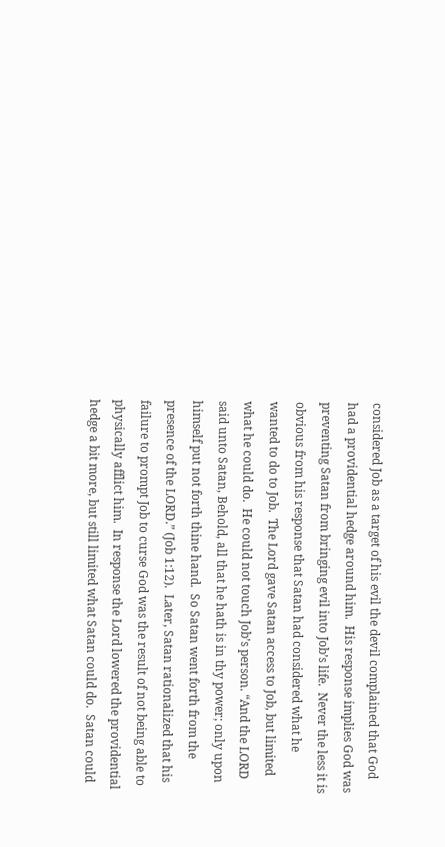considered Job as a target of his evil the devil complained that God had a providential hedge around him.  His response implies God was preventing Satan from bringing evil into Job’s life.  Never the less it is obvious from his response that Satan had considered what he wanted to do to Job.  The Lord gave Satan access to Job, but limited what he could do.  He could not touch Job’s person. “And the LORD said unto Satan, Behold, all that he hath is in thy power; only upon himself put not forth thine hand.  So Satan went forth from the presence of the LORD.” (Job 1:12).  Later, Satan rationalized that his failure to prompt Job to curse God was the result of not being able to physically afflict him.  In response the Lord lowered the providential hedge a bit more, but still limited what Satan could do.  Satan could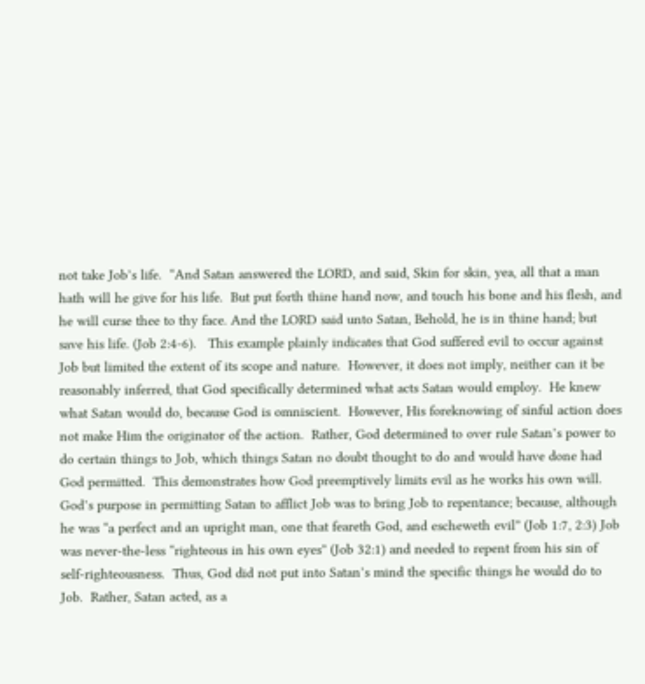not take Job’s life.  “And Satan answered the LORD, and said, Skin for skin, yea, all that a man hath will he give for his life.  But put forth thine hand now, and touch his bone and his flesh, and he will curse thee to thy face. And the LORD said unto Satan, Behold, he is in thine hand; but save his life. (Job 2:4-6).   This example plainly indicates that God suffered evil to occur against Job but limited the extent of its scope and nature.  However, it does not imply, neither can it be reasonably inferred, that God specifically determined what acts Satan would employ.  He knew what Satan would do, because God is omniscient.  However, His foreknowing of sinful action does not make Him the originator of the action.  Rather, God determined to over rule Satan’s power to do certain things to Job, which things Satan no doubt thought to do and would have done had God permitted.  This demonstrates how God preemptively limits evil as he works his own will.  God’s purpose in permitting Satan to afflict Job was to bring Job to repentance; because, although he was “a perfect and an upright man, one that feareth God, and escheweth evil” (Job 1:7, 2:3) Job was never-the-less “righteous in his own eyes” (Job 32:1) and needed to repent from his sin of self-righteousness.  Thus, God did not put into Satan’s mind the specific things he would do to Job.  Rather, Satan acted, as a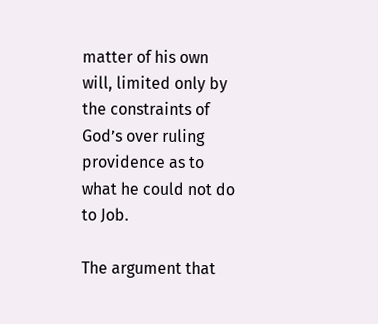matter of his own will, limited only by the constraints of God’s over ruling providence as to what he could not do to Job.

The argument that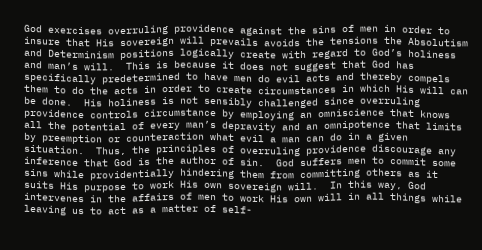God exercises overruling providence against the sins of men in order to insure that His sovereign will prevails avoids the tensions the Absolutism and Determinism positions logically create with regard to God’s holiness and man’s will.  This is because it does not suggest that God has specifically predetermined to have men do evil acts and thereby compels them to do the acts in order to create circumstances in which His will can be done.  His holiness is not sensibly challenged since overruling providence controls circumstance by employing an omniscience that knows all the potential of every man’s depravity and an omnipotence that limits by preemption or counteraction what evil a man can do in a given situation.  Thus, the principles of overruling providence discourage any inference that God is the author of sin.  God suffers men to commit some sins while providentially hindering them from committing others as it suits His purpose to work His own sovereign will.  In this way, God intervenes in the affairs of men to work His own will in all things while leaving us to act as a matter of self-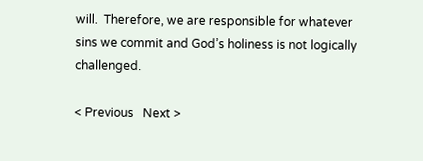will.  Therefore, we are responsible for whatever sins we commit and God’s holiness is not logically challenged.

< Previous   Next >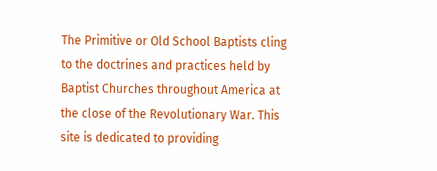The Primitive or Old School Baptists cling to the doctrines and practices held by Baptist Churches throughout America at the close of the Revolutionary War. This site is dedicated to providing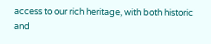access to our rich heritage, with both historic and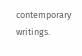contemporary writings.